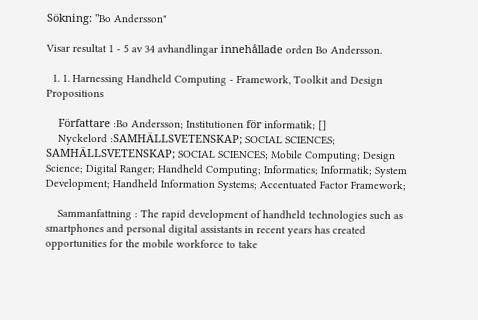Sökning: "Bo Andersson"

Visar resultat 1 - 5 av 34 avhandlingar innehållade orden Bo Andersson.

  1. 1. Harnessing Handheld Computing - Framework, Toolkit and Design Propositions

    Författare :Bo Andersson; Institutionen för informatik; []
    Nyckelord :SAMHÄLLSVETENSKAP; SOCIAL SCIENCES; SAMHÄLLSVETENSKAP; SOCIAL SCIENCES; Mobile Computing; Design Science; Digital Ranger; Handheld Computing; Informatics; Informatik; System Development; Handheld Information Systems; Accentuated Factor Framework;

    Sammanfattning : The rapid development of handheld technologies such as smartphones and personal digital assistants in recent years has created opportunities for the mobile workforce to take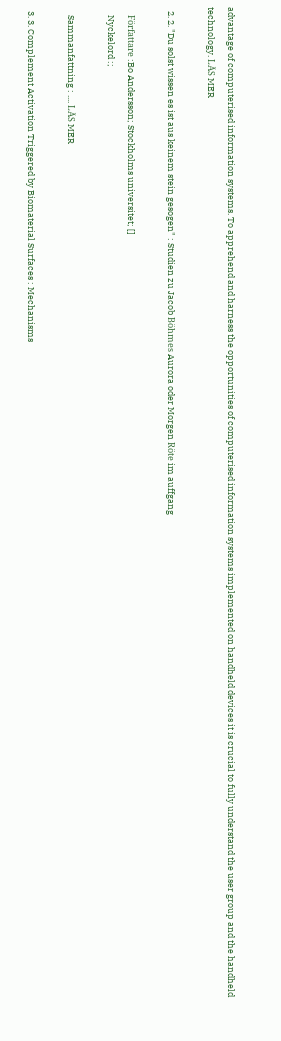advantage of computerised information systems. To apprehend and harness the opportunities of computerised information systems implemented on handheld devices it is crucial to fully understand the user group and the handheld technology. LÄS MER

  2. 2. "Du solst wissen es ist aus keinem stein gesogen" : Studien zu Jacob Böhmes Aurora oder Morgen Röte im auffgang

    Författare :Bo Andersson; Stockholms universitet; []
    Nyckelord :;

    Sammanfattning : .... LÄS MER

  3. 3. Complement Activation Triggered by Biomaterial Surfaces : Mechanisms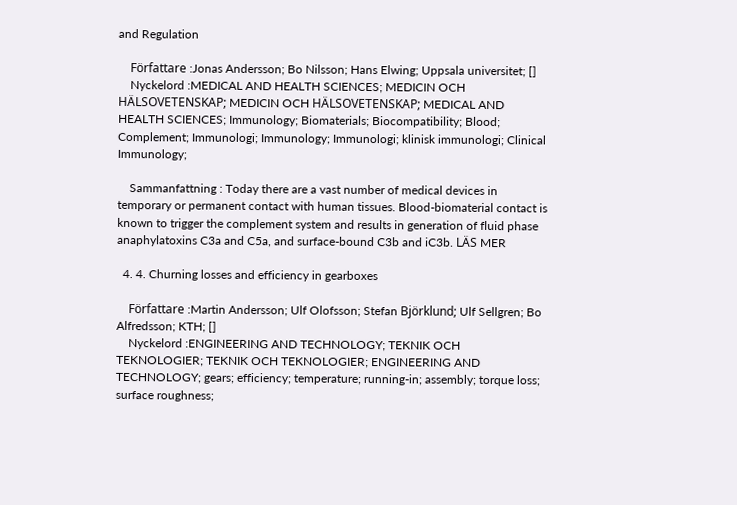and Regulation

    Författare :Jonas Andersson; Bo Nilsson; Hans Elwing; Uppsala universitet; []
    Nyckelord :MEDICAL AND HEALTH SCIENCES; MEDICIN OCH HÄLSOVETENSKAP; MEDICIN OCH HÄLSOVETENSKAP; MEDICAL AND HEALTH SCIENCES; Immunology; Biomaterials; Biocompatibility; Blood; Complement; Immunologi; Immunology; Immunologi; klinisk immunologi; Clinical Immunology;

    Sammanfattning : Today there are a vast number of medical devices in temporary or permanent contact with human tissues. Blood-biomaterial contact is known to trigger the complement system and results in generation of fluid phase anaphylatoxins C3a and C5a, and surface-bound C3b and iC3b. LÄS MER

  4. 4. Churning losses and efficiency in gearboxes

    Författare :Martin Andersson; Ulf Olofsson; Stefan Björklund; Ulf Sellgren; Bo Alfredsson; KTH; []
    Nyckelord :ENGINEERING AND TECHNOLOGY; TEKNIK OCH TEKNOLOGIER; TEKNIK OCH TEKNOLOGIER; ENGINEERING AND TECHNOLOGY; gears; efficiency; temperature; running-in; assembly; torque loss; surface roughness;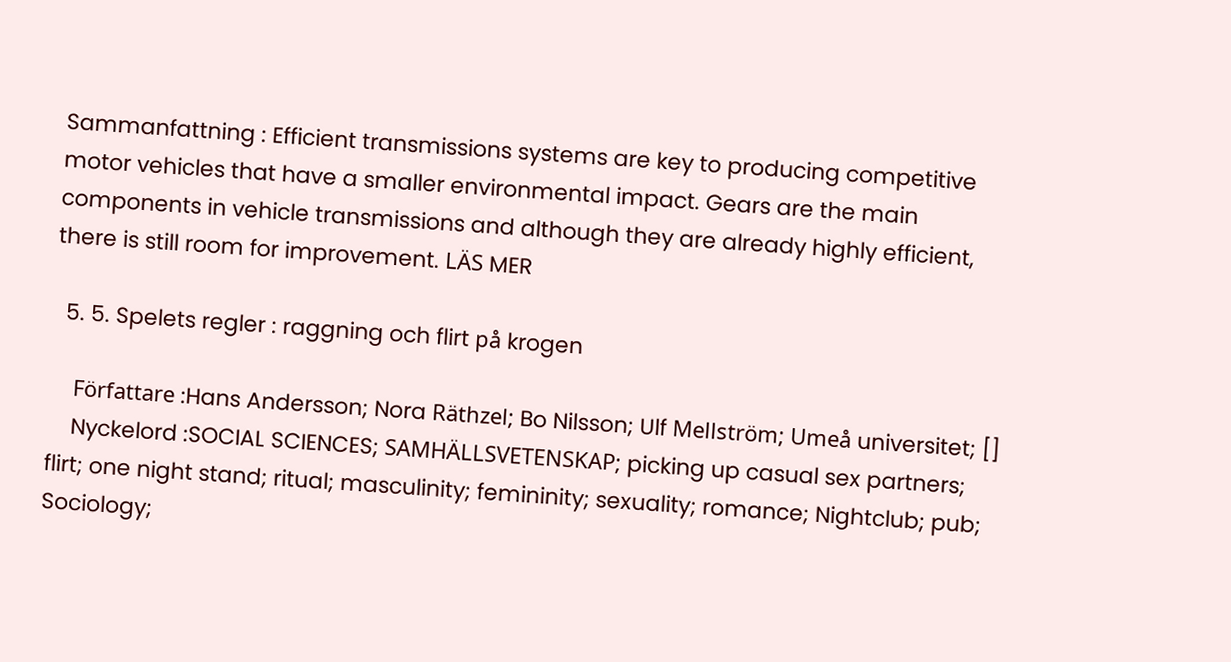Sammanfattning : Efficient transmissions systems are key to producing competitive motor vehicles that have a smaller environmental impact. Gears are the main components in vehicle transmissions and although they are already highly efficient, there is still room for improvement. LÄS MER

  5. 5. Spelets regler : raggning och flirt på krogen

    Författare :Hans Andersson; Nora Räthzel; Bo Nilsson; Ulf Mellström; Umeå universitet; []
    Nyckelord :SOCIAL SCIENCES; SAMHÄLLSVETENSKAP; picking up casual sex partners; flirt; one night stand; ritual; masculinity; femininity; sexuality; romance; Nightclub; pub; Sociology;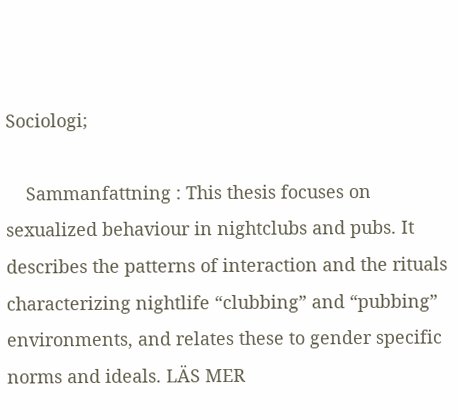Sociologi;

    Sammanfattning : This thesis focuses on sexualized behaviour in nightclubs and pubs. It describes the patterns of interaction and the rituals characterizing nightlife “clubbing” and “pubbing” environments, and relates these to gender specific norms and ideals. LÄS MER